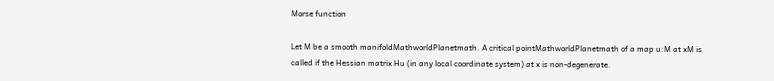Morse function

Let M be a smooth manifoldMathworldPlanetmath. A critical pointMathworldPlanetmath of a map u:M at xM is called if the Hessian matrix Hu (in any local coordinate system) at x is non-degenerate.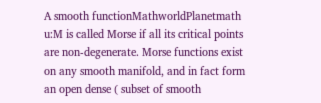A smooth functionMathworldPlanetmath u:M is called Morse if all its critical points are non-degenerate. Morse functions exist on any smooth manifold, and in fact form an open dense ( subset of smooth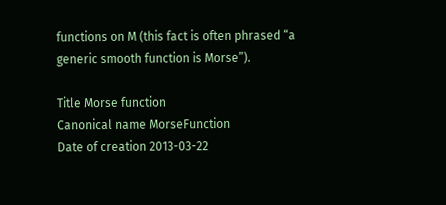functions on M (this fact is often phrased “a generic smooth function is Morse”).

Title Morse function
Canonical name MorseFunction
Date of creation 2013-03-22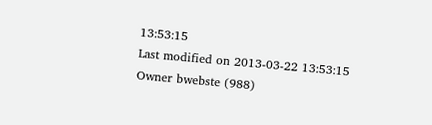13:53:15
Last modified on 2013-03-22 13:53:15
Owner bwebste (988)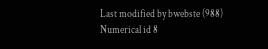Last modified by bwebste (988)
Numerical id 8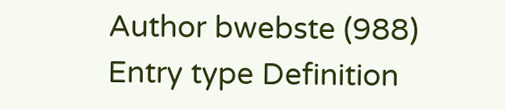Author bwebste (988)
Entry type Definition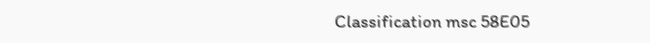Classification msc 58E05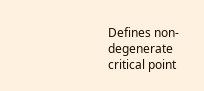Defines non-degenerate critical point